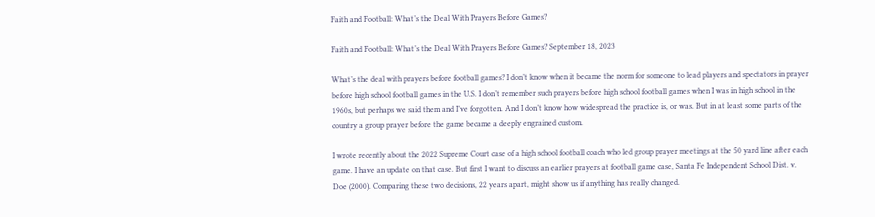Faith and Football: What’s the Deal With Prayers Before Games?

Faith and Football: What’s the Deal With Prayers Before Games? September 18, 2023

What’s the deal with prayers before football games? I don’t know when it became the norm for someone to lead players and spectators in prayer before high school football games in the U.S. I don’t remember such prayers before high school football games when I was in high school in the 1960s, but perhaps we said them and I’ve forgotten. And I don’t know how widespread the practice is, or was. But in at least some parts of the country a group prayer before the game became a deeply engrained custom.

I wrote recently about the 2022 Supreme Court case of a high school football coach who led group prayer meetings at the 50 yard line after each game. I have an update on that case. But first I want to discuss an earlier prayers at football game case, Santa Fe Independent School Dist. v. Doe (2000). Comparing these two decisions, 22 years apart, might show us if anything has really changed.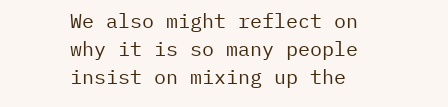We also might reflect on why it is so many people insist on mixing up the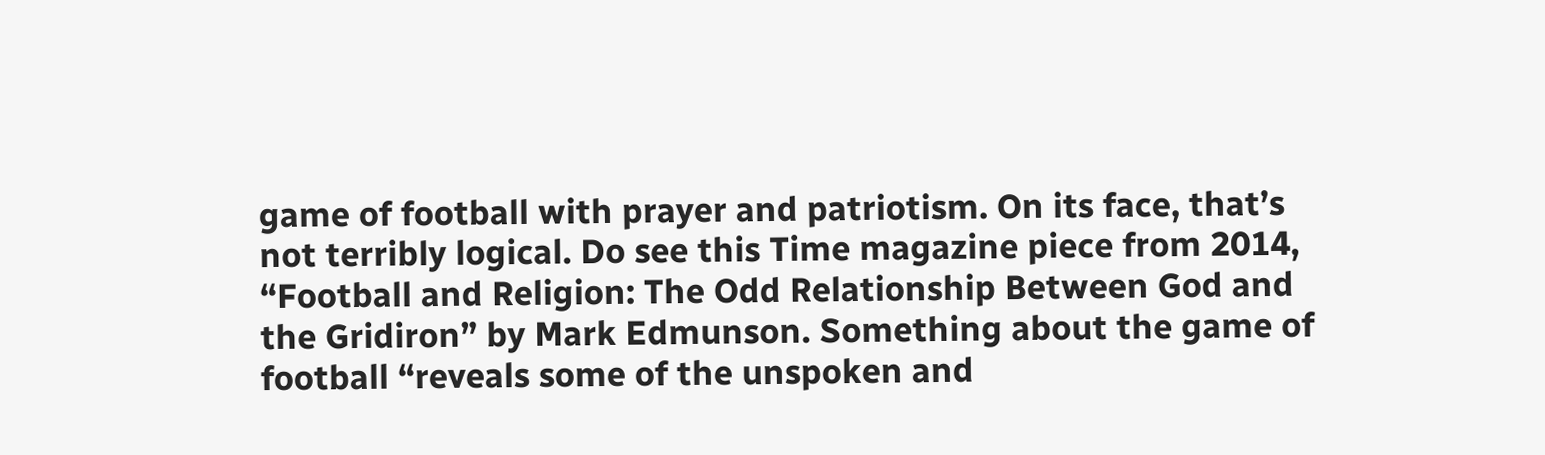game of football with prayer and patriotism. On its face, that’s not terribly logical. Do see this Time magazine piece from 2014, “Football and Religion: The Odd Relationship Between God and the Gridiron” by Mark Edmunson. Something about the game of football “reveals some of the unspoken and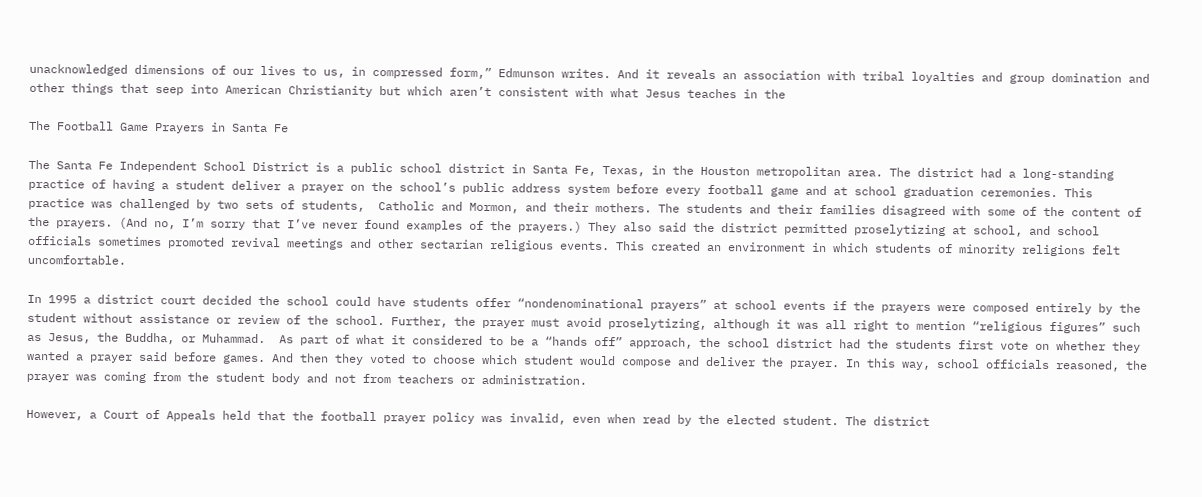unacknowledged dimensions of our lives to us, in compressed form,” Edmunson writes. And it reveals an association with tribal loyalties and group domination and other things that seep into American Christianity but which aren’t consistent with what Jesus teaches in the

The Football Game Prayers in Santa Fe

The Santa Fe Independent School District is a public school district in Santa Fe, Texas, in the Houston metropolitan area. The district had a long-standing practice of having a student deliver a prayer on the school’s public address system before every football game and at school graduation ceremonies. This practice was challenged by two sets of students,  Catholic and Mormon, and their mothers. The students and their families disagreed with some of the content of the prayers. (And no, I’m sorry that I’ve never found examples of the prayers.) They also said the district permitted proselytizing at school, and school officials sometimes promoted revival meetings and other sectarian religious events. This created an environment in which students of minority religions felt uncomfortable.

In 1995 a district court decided the school could have students offer “nondenominational prayers” at school events if the prayers were composed entirely by the student without assistance or review of the school. Further, the prayer must avoid proselytizing, although it was all right to mention “religious figures” such as Jesus, the Buddha, or Muhammad.  As part of what it considered to be a “hands off” approach, the school district had the students first vote on whether they wanted a prayer said before games. And then they voted to choose which student would compose and deliver the prayer. In this way, school officials reasoned, the prayer was coming from the student body and not from teachers or administration.

However, a Court of Appeals held that the football prayer policy was invalid, even when read by the elected student. The district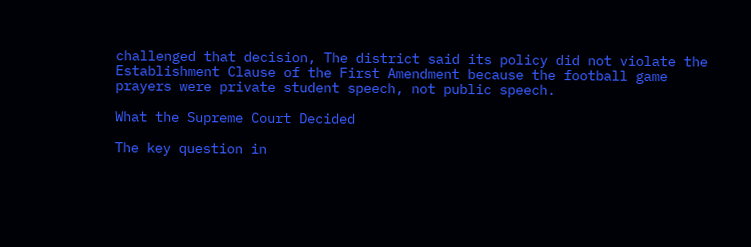challenged that decision, The district said its policy did not violate the Establishment Clause of the First Amendment because the football game prayers were private student speech, not public speech.

What the Supreme Court Decided

The key question in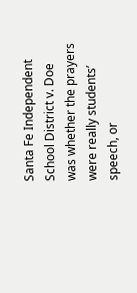Santa Fe Independent School District v. Doe was whether the prayers were really students’ speech, or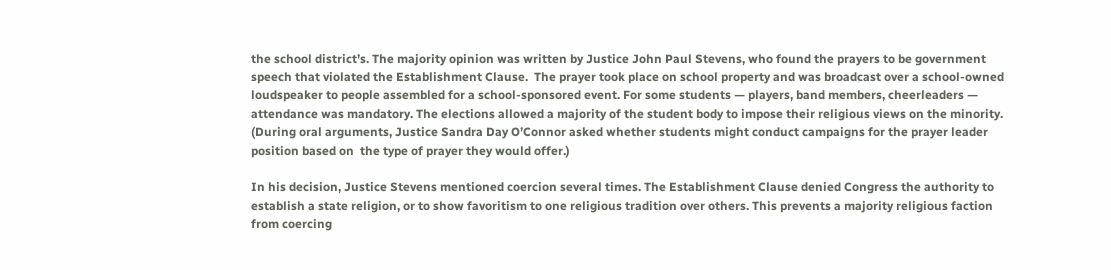the school district’s. The majority opinion was written by Justice John Paul Stevens, who found the prayers to be government speech that violated the Establishment Clause.  The prayer took place on school property and was broadcast over a school-owned loudspeaker to people assembled for a school-sponsored event. For some students — players, band members, cheerleaders — attendance was mandatory. The elections allowed a majority of the student body to impose their religious views on the minority. (During oral arguments, Justice Sandra Day O’Connor asked whether students might conduct campaigns for the prayer leader position based on  the type of prayer they would offer.)

In his decision, Justice Stevens mentioned coercion several times. The Establishment Clause denied Congress the authority to establish a state religion, or to show favoritism to one religious tradition over others. This prevents a majority religious faction from coercing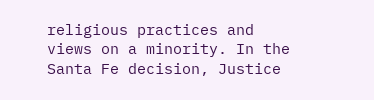religious practices and views on a minority. In the Santa Fe decision, Justice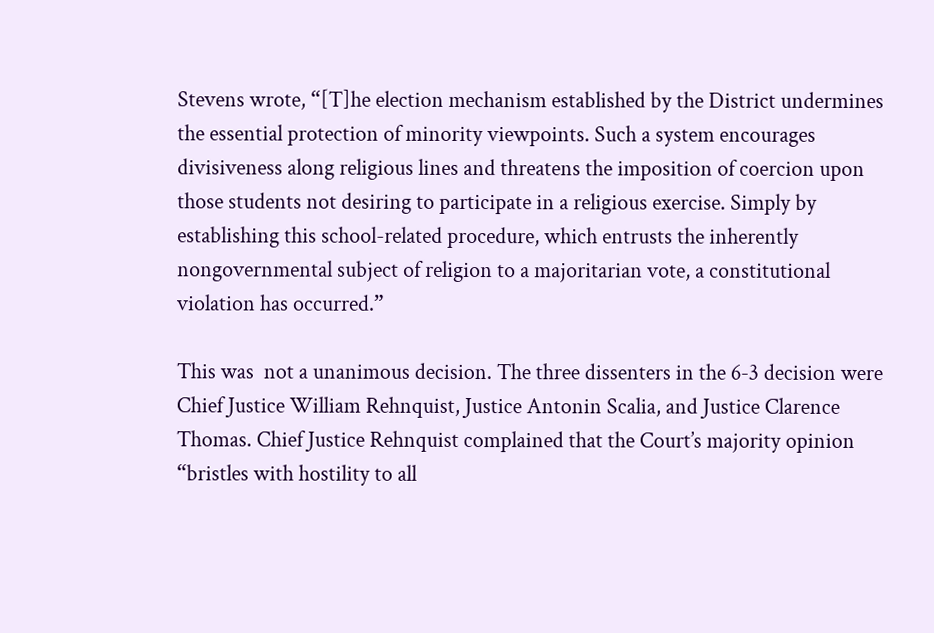Stevens wrote, “[T]he election mechanism established by the District undermines the essential protection of minority viewpoints. Such a system encourages divisiveness along religious lines and threatens the imposition of coercion upon those students not desiring to participate in a religious exercise. Simply by establishing this school-related procedure, which entrusts the inherently nongovernmental subject of religion to a majoritarian vote, a constitutional violation has occurred.”

This was  not a unanimous decision. The three dissenters in the 6-3 decision were Chief Justice William Rehnquist, Justice Antonin Scalia, and Justice Clarence Thomas. Chief Justice Rehnquist complained that the Court’s majority opinion “bristles with hostility to all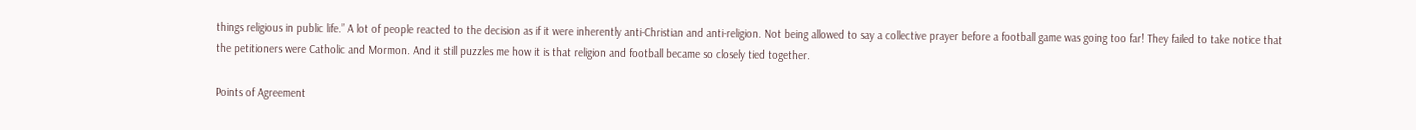things religious in public life.” A lot of people reacted to the decision as if it were inherently anti-Christian and anti-religion. Not being allowed to say a collective prayer before a football game was going too far! They failed to take notice that the petitioners were Catholic and Mormon. And it still puzzles me how it is that religion and football became so closely tied together.

Points of Agreement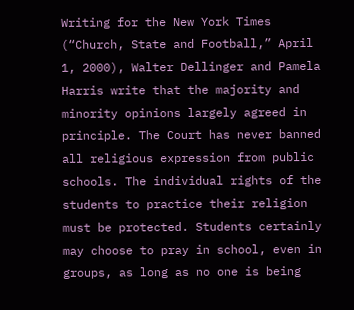Writing for the New York Times (“Church, State and Football,” April 1, 2000), Walter Dellinger and Pamela Harris write that the majority and minority opinions largely agreed in principle. The Court has never banned all religious expression from public schools. The individual rights of the students to practice their religion must be protected. Students certainly may choose to pray in school, even in groups, as long as no one is being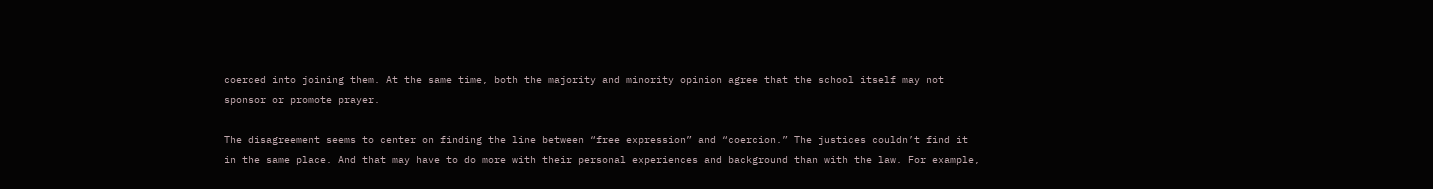coerced into joining them. At the same time, both the majority and minority opinion agree that the school itself may not sponsor or promote prayer.

The disagreement seems to center on finding the line between “free expression” and “coercion.” The justices couldn’t find it in the same place. And that may have to do more with their personal experiences and background than with the law. For example,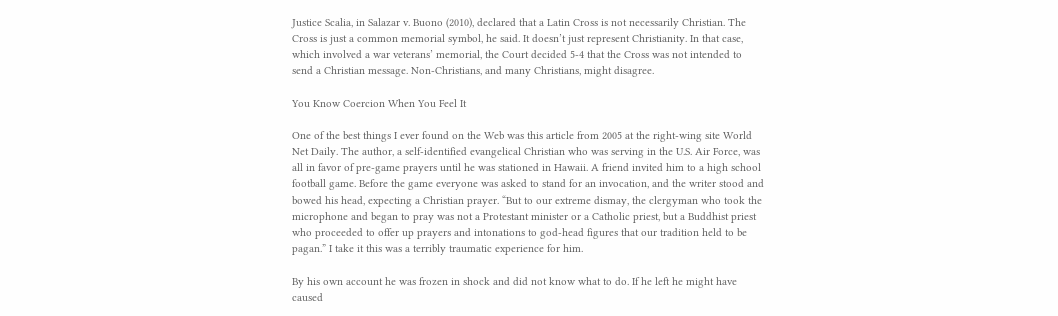Justice Scalia, in Salazar v. Buono (2010), declared that a Latin Cross is not necessarily Christian. The Cross is just a common memorial symbol, he said. It doesn’t just represent Christianity. In that case, which involved a war veterans’ memorial, the Court decided 5-4 that the Cross was not intended to send a Christian message. Non-Christians, and many Christians, might disagree.

You Know Coercion When You Feel It

One of the best things I ever found on the Web was this article from 2005 at the right-wing site World Net Daily. The author, a self-identified evangelical Christian who was serving in the U.S. Air Force, was all in favor of pre-game prayers until he was stationed in Hawaii. A friend invited him to a high school football game. Before the game everyone was asked to stand for an invocation, and the writer stood and bowed his head, expecting a Christian prayer. “But to our extreme dismay, the clergyman who took the microphone and began to pray was not a Protestant minister or a Catholic priest, but a Buddhist priest who proceeded to offer up prayers and intonations to god-head figures that our tradition held to be pagan.” I take it this was a terribly traumatic experience for him.

By his own account he was frozen in shock and did not know what to do. If he left he might have caused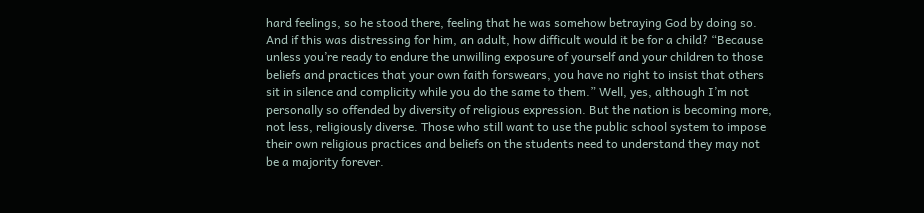hard feelings, so he stood there, feeling that he was somehow betraying God by doing so. And if this was distressing for him, an adult, how difficult would it be for a child? “Because unless you’re ready to endure the unwilling exposure of yourself and your children to those beliefs and practices that your own faith forswears, you have no right to insist that others sit in silence and complicity while you do the same to them.” Well, yes, although I’m not personally so offended by diversity of religious expression. But the nation is becoming more, not less, religiously diverse. Those who still want to use the public school system to impose their own religious practices and beliefs on the students need to understand they may not be a majority forever.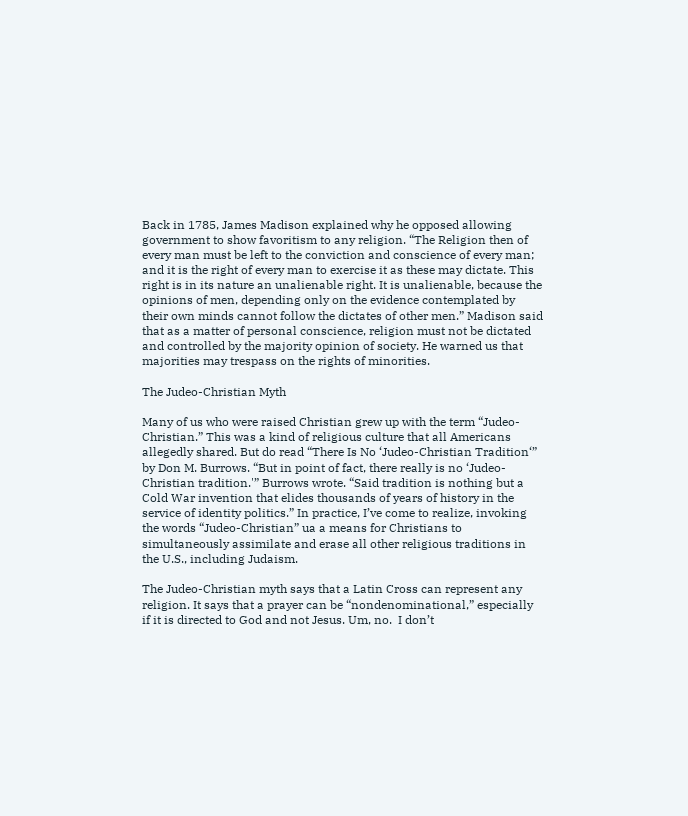Back in 1785, James Madison explained why he opposed allowing government to show favoritism to any religion. “The Religion then of every man must be left to the conviction and conscience of every man; and it is the right of every man to exercise it as these may dictate. This right is in its nature an unalienable right. It is unalienable, because the opinions of men, depending only on the evidence contemplated by their own minds cannot follow the dictates of other men.” Madison said that as a matter of personal conscience, religion must not be dictated and controlled by the majority opinion of society. He warned us that majorities may trespass on the rights of minorities.

The Judeo-Christian Myth

Many of us who were raised Christian grew up with the term “Judeo-Christian.” This was a kind of religious culture that all Americans allegedly shared. But do read “There Is No ‘Judeo-Christian Tradition‘” by Don M. Burrows. “But in point of fact, there really is no ‘Judeo-Christian tradition.'” Burrows wrote. “Said tradition is nothing but a Cold War invention that elides thousands of years of history in the service of identity politics.” In practice, I’ve come to realize, invoking the words “Judeo-Christian” ua a means for Christians to simultaneously assimilate and erase all other religious traditions in the U.S., including Judaism.

The Judeo-Christian myth says that a Latin Cross can represent any religion. It says that a prayer can be “nondenominational,” especially if it is directed to God and not Jesus. Um, no.  I don’t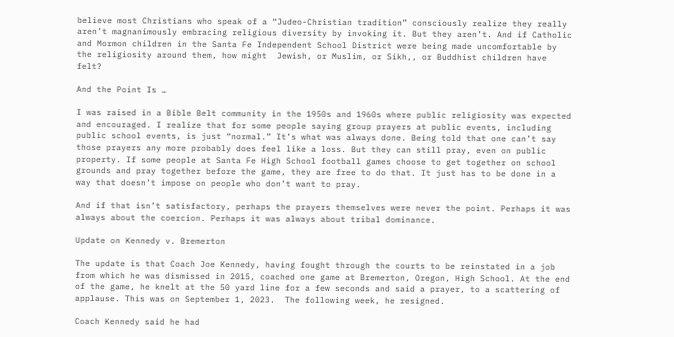believe most Christians who speak of a “Judeo-Christian tradition” consciously realize they really aren’t magnanimously embracing religious diversity by invoking it. But they aren’t. And if Catholic and Mormon children in the Santa Fe Independent School District were being made uncomfortable by the religiosity around them, how might  Jewish, or Muslim, or Sikh,, or Buddhist children have felt?

And the Point Is …

I was raised in a Bible Belt community in the 1950s and 1960s where public religiosity was expected and encouraged. I realize that for some people saying group prayers at public events, including public school events, is just “normal.” It’s what was always done. Being told that one can’t say those prayers any more probably does feel like a loss. But they can still pray, even on public property. If some people at Santa Fe High School football games choose to get together on school grounds and pray together before the game, they are free to do that. It just has to be done in a way that doesn’t impose on people who don’t want to pray.

And if that isn’t satisfactory, perhaps the prayers themselves were never the point. Perhaps it was always about the coercion. Perhaps it was always about tribal dominance.

Update on Kennedy v. Bremerton

The update is that Coach Joe Kennedy, having fought through the courts to be reinstated in a job from which he was dismissed in 2015, coached one game at Bremerton, Oregon, High School. At the end of the game, he knelt at the 50 yard line for a few seconds and said a prayer, to a scattering of applause. This was on September 1, 2023.  The following week, he resigned.

Coach Kennedy said he had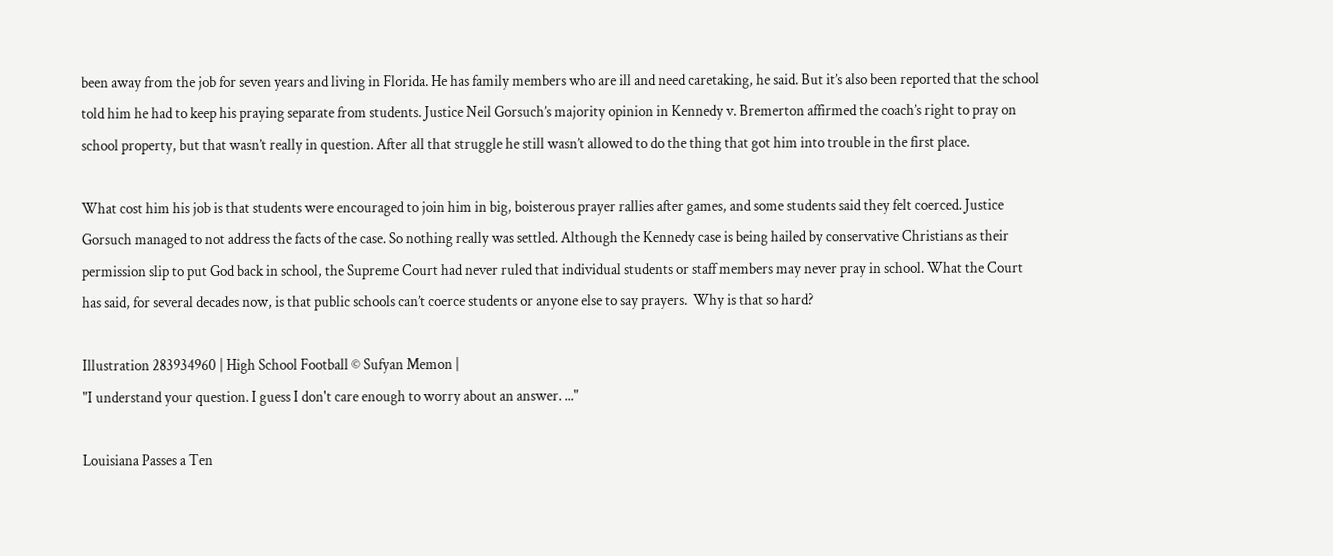been away from the job for seven years and living in Florida. He has family members who are ill and need caretaking, he said. But it’s also been reported that the school told him he had to keep his praying separate from students. Justice Neil Gorsuch’s majority opinion in Kennedy v. Bremerton affirmed the coach’s right to pray on school property, but that wasn’t really in question. After all that struggle he still wasn’t allowed to do the thing that got him into trouble in the first place.

What cost him his job is that students were encouraged to join him in big, boisterous prayer rallies after games, and some students said they felt coerced. Justice Gorsuch managed to not address the facts of the case. So nothing really was settled. Although the Kennedy case is being hailed by conservative Christians as their permission slip to put God back in school, the Supreme Court had never ruled that individual students or staff members may never pray in school. What the Court has said, for several decades now, is that public schools can’t coerce students or anyone else to say prayers.  Why is that so hard?

Illustration 283934960 | High School Football © Sufyan Memon |
"I understand your question. I guess I don't care enough to worry about an answer. ..."

Louisiana Passes a Ten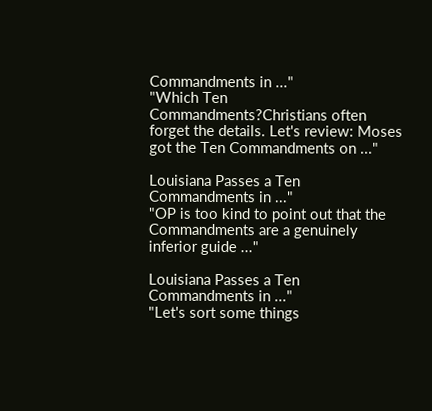Commandments in ..."
"Which Ten Commandments?Christians often forget the details. Let's review: Moses got the Ten Commandments on ..."

Louisiana Passes a Ten Commandments in ..."
"OP is too kind to point out that the Commandments are a genuinely inferior guide ..."

Louisiana Passes a Ten Commandments in ..."
"Let's sort some things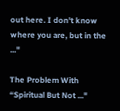out here. I don't know where you are, but in the ..."

The Problem With “Spiritual But Not ..."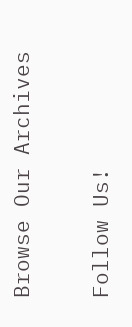Browse Our Archives

Follow Us!